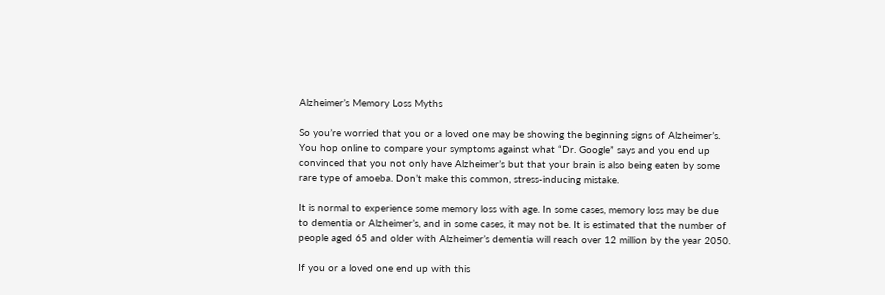Alzheimer’s Memory Loss Myths

So you’re worried that you or a loved one may be showing the beginning signs of Alzheimer’s. You hop online to compare your symptoms against what “Dr. Google” says and you end up convinced that you not only have Alzheimer’s but that your brain is also being eaten by some rare type of amoeba. Don’t make this common, stress-inducing mistake.

It is normal to experience some memory loss with age. In some cases, memory loss may be due to dementia or Alzheimer’s, and in some cases, it may not be. It is estimated that the number of people aged 65 and older with Alzheimer’s dementia will reach over 12 million by the year 2050.

If you or a loved one end up with this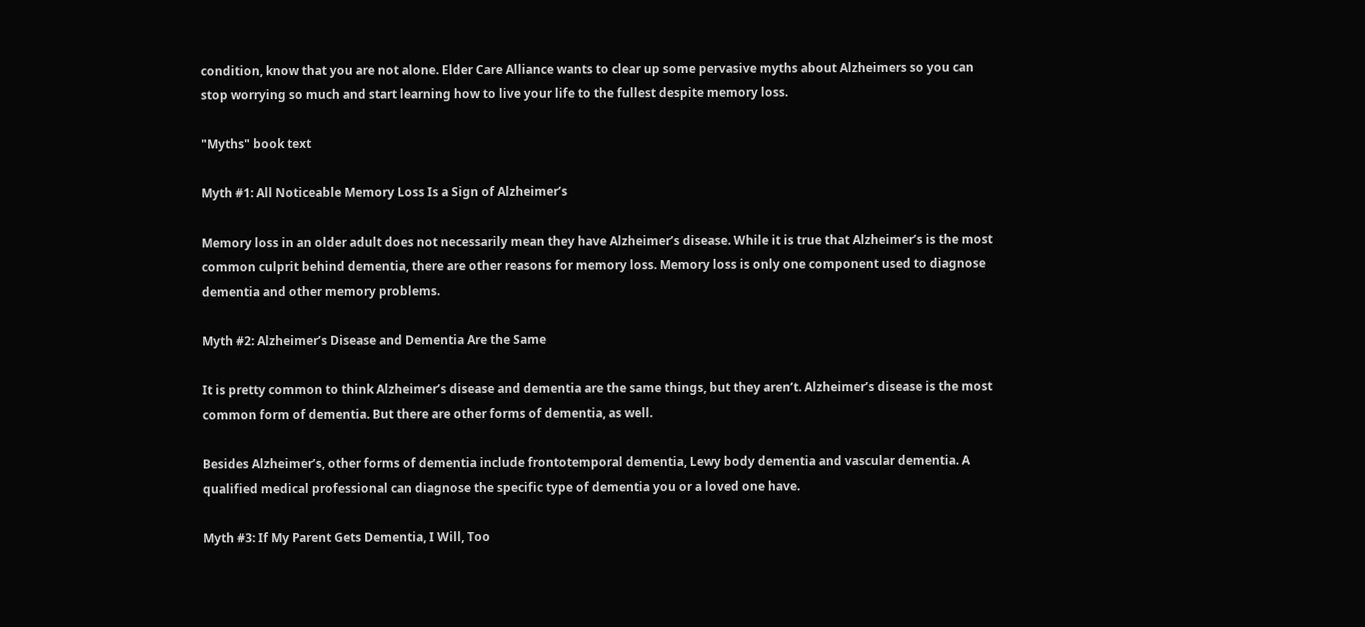condition, know that you are not alone. Elder Care Alliance wants to clear up some pervasive myths about Alzheimers so you can stop worrying so much and start learning how to live your life to the fullest despite memory loss.

"Myths" book text

Myth #1: All Noticeable Memory Loss Is a Sign of Alzheimer’s

Memory loss in an older adult does not necessarily mean they have Alzheimer’s disease. While it is true that Alzheimer’s is the most common culprit behind dementia, there are other reasons for memory loss. Memory loss is only one component used to diagnose dementia and other memory problems.

Myth #2: Alzheimer’s Disease and Dementia Are the Same

It is pretty common to think Alzheimer’s disease and dementia are the same things, but they aren’t. Alzheimer’s disease is the most common form of dementia. But there are other forms of dementia, as well.

Besides Alzheimer’s, other forms of dementia include frontotemporal dementia, Lewy body dementia and vascular dementia. A qualified medical professional can diagnose the specific type of dementia you or a loved one have.

Myth #3: If My Parent Gets Dementia, I Will, Too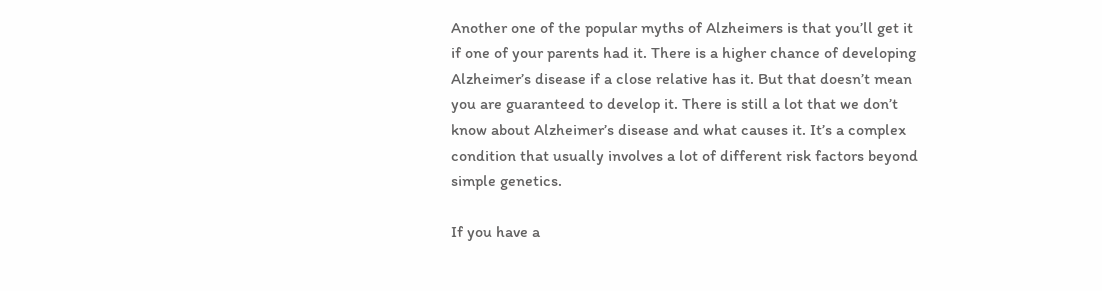Another one of the popular myths of Alzheimers is that you’ll get it if one of your parents had it. There is a higher chance of developing Alzheimer’s disease if a close relative has it. But that doesn’t mean you are guaranteed to develop it. There is still a lot that we don’t know about Alzheimer’s disease and what causes it. It’s a complex condition that usually involves a lot of different risk factors beyond simple genetics.

If you have a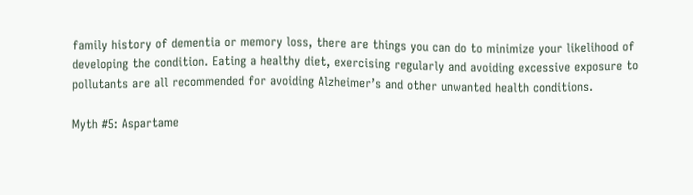family history of dementia or memory loss, there are things you can do to minimize your likelihood of developing the condition. Eating a healthy diet, exercising regularly and avoiding excessive exposure to pollutants are all recommended for avoiding Alzheimer’s and other unwanted health conditions.

Myth #5: Aspartame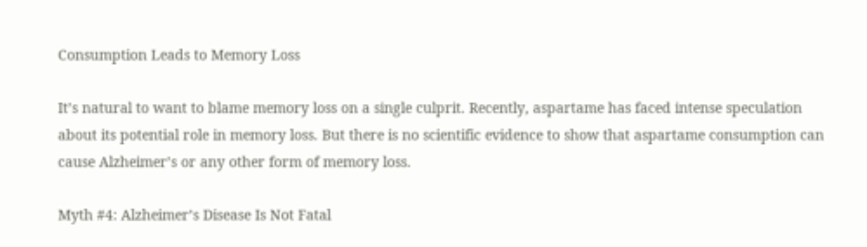Consumption Leads to Memory Loss

It’s natural to want to blame memory loss on a single culprit. Recently, aspartame has faced intense speculation about its potential role in memory loss. But there is no scientific evidence to show that aspartame consumption can cause Alzheimer’s or any other form of memory loss.

Myth #4: Alzheimer’s Disease Is Not Fatal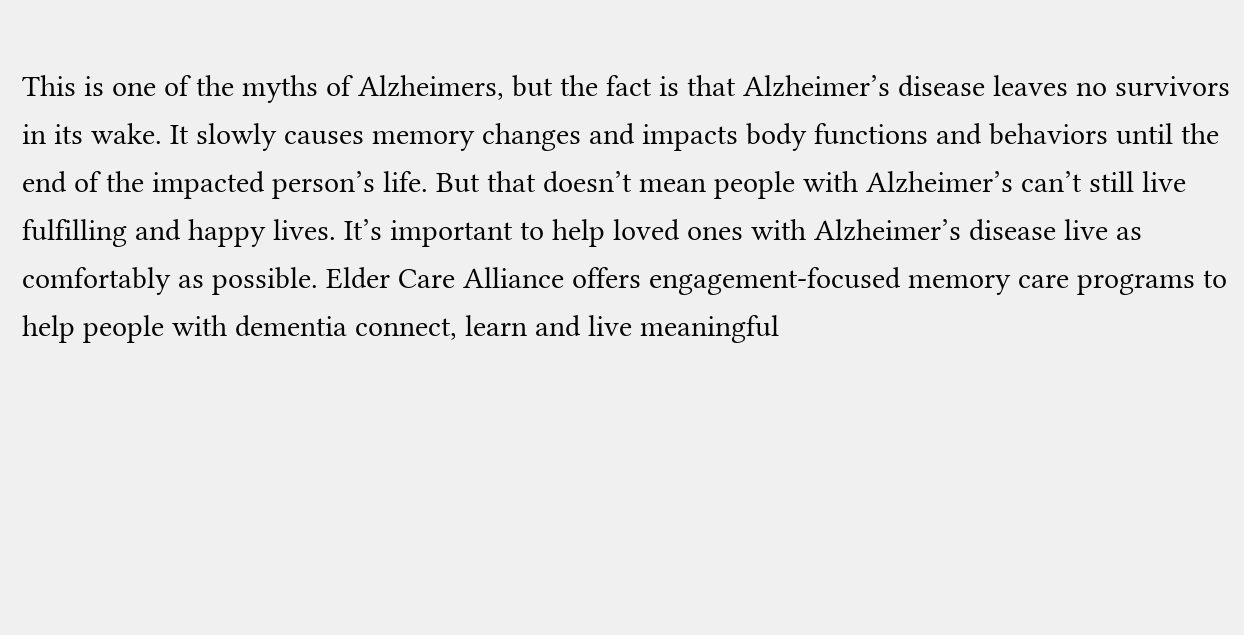This is one of the myths of Alzheimers, but the fact is that Alzheimer’s disease leaves no survivors in its wake. It slowly causes memory changes and impacts body functions and behaviors until the end of the impacted person’s life. But that doesn’t mean people with Alzheimer’s can’t still live fulfilling and happy lives. It’s important to help loved ones with Alzheimer’s disease live as comfortably as possible. Elder Care Alliance offers engagement-focused memory care programs to help people with dementia connect, learn and live meaningful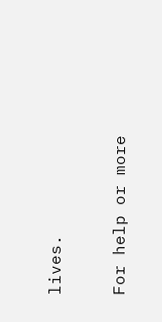lives.

For help or more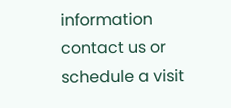information contact us or schedule a visit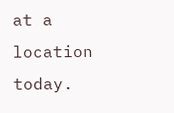at a location today.